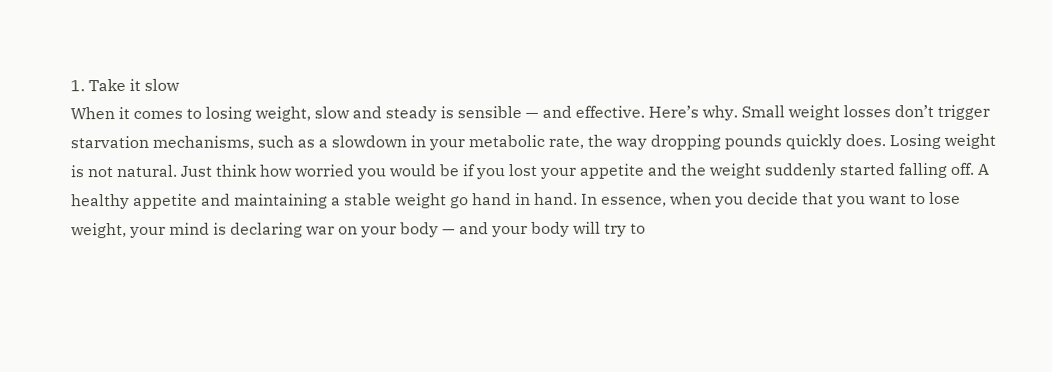1. Take it slow
When it comes to losing weight, slow and steady is sensible — and effective. Here’s why. Small weight losses don’t trigger starvation mechanisms, such as a slowdown in your metabolic rate, the way dropping pounds quickly does. Losing weight is not natural. Just think how worried you would be if you lost your appetite and the weight suddenly started falling off. A healthy appetite and maintaining a stable weight go hand in hand. In essence, when you decide that you want to lose weight, your mind is declaring war on your body — and your body will try to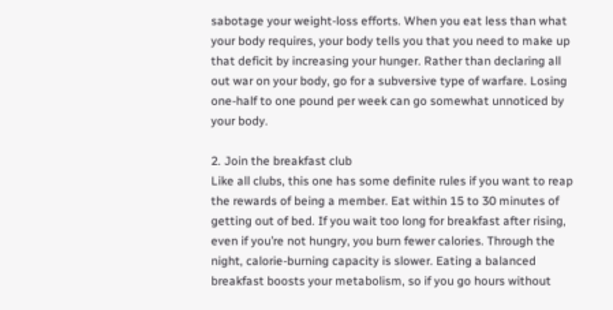sabotage your weight-loss efforts. When you eat less than what your body requires, your body tells you that you need to make up that deficit by increasing your hunger. Rather than declaring all out war on your body, go for a subversive type of warfare. Losing one-half to one pound per week can go somewhat unnoticed by your body.

2. Join the breakfast club
Like all clubs, this one has some definite rules if you want to reap the rewards of being a member. Eat within 15 to 30 minutes of getting out of bed. If you wait too long for breakfast after rising, even if you’re not hungry, you burn fewer calories. Through the night, calorie-burning capacity is slower. Eating a balanced breakfast boosts your metabolism, so if you go hours without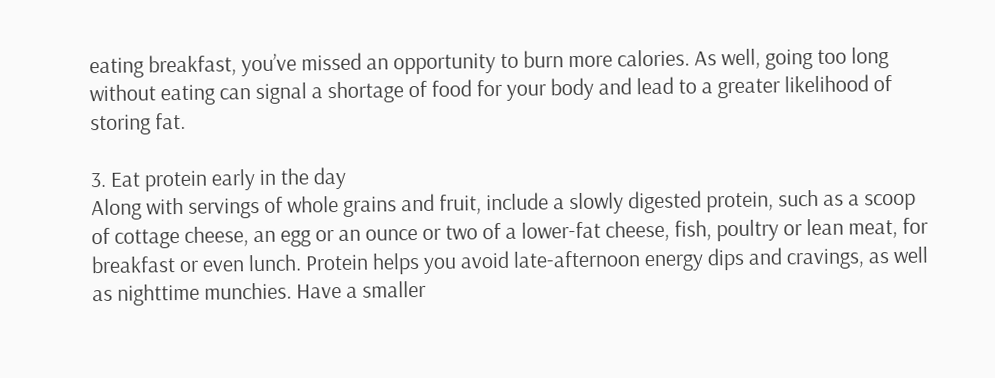eating breakfast, you’ve missed an opportunity to burn more calories. As well, going too long without eating can signal a shortage of food for your body and lead to a greater likelihood of storing fat.

3. Eat protein early in the day
Along with servings of whole grains and fruit, include a slowly digested protein, such as a scoop of cottage cheese, an egg or an ounce or two of a lower-fat cheese, fish, poultry or lean meat, for breakfast or even lunch. Protein helps you avoid late-afternoon energy dips and cravings, as well as nighttime munchies. Have a smaller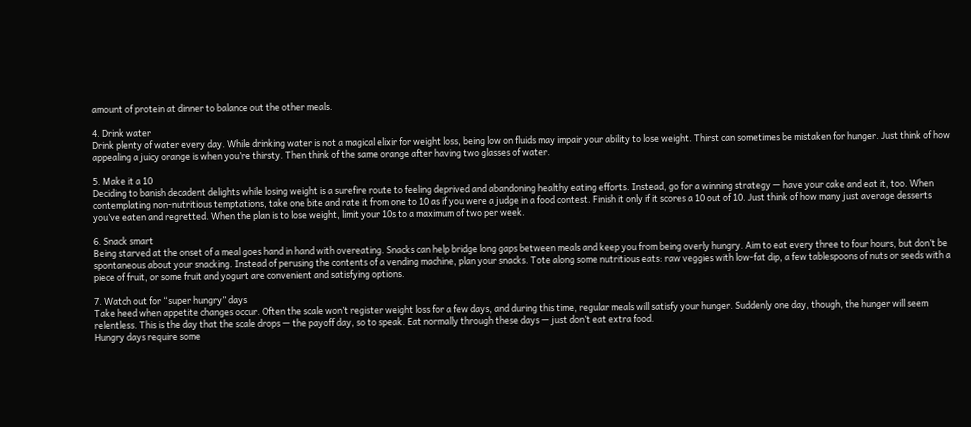amount of protein at dinner to balance out the other meals.

4. Drink water
Drink plenty of water every day. While drinking water is not a magical elixir for weight loss, being low on fluids may impair your ability to lose weight. Thirst can sometimes be mistaken for hunger. Just think of how appealing a juicy orange is when you’re thirsty. Then think of the same orange after having two glasses of water.

5. Make it a 10
Deciding to banish decadent delights while losing weight is a surefire route to feeling deprived and abandoning healthy eating efforts. Instead, go for a winning strategy — have your cake and eat it, too. When contemplating non-nutritious temptations, take one bite and rate it from one to 10 as if you were a judge in a food contest. Finish it only if it scores a 10 out of 10. Just think of how many just average desserts you’ve eaten and regretted. When the plan is to lose weight, limit your 10s to a maximum of two per week.

6. Snack smart
Being starved at the onset of a meal goes hand in hand with overeating. Snacks can help bridge long gaps between meals and keep you from being overly hungry. Aim to eat every three to four hours, but don’t be spontaneous about your snacking. Instead of perusing the contents of a vending machine, plan your snacks. Tote along some nutritious eats: raw veggies with low-fat dip, a few tablespoons of nuts or seeds with a piece of fruit, or some fruit and yogurt are convenient and satisfying options.

7. Watch out for “super hungry” days
Take heed when appetite changes occur. Often the scale won’t register weight loss for a few days, and during this time, regular meals will satisfy your hunger. Suddenly one day, though, the hunger will seem relentless. This is the day that the scale drops — the payoff day, so to speak. Eat normally through these days — just don’t eat extra food.
Hungry days require some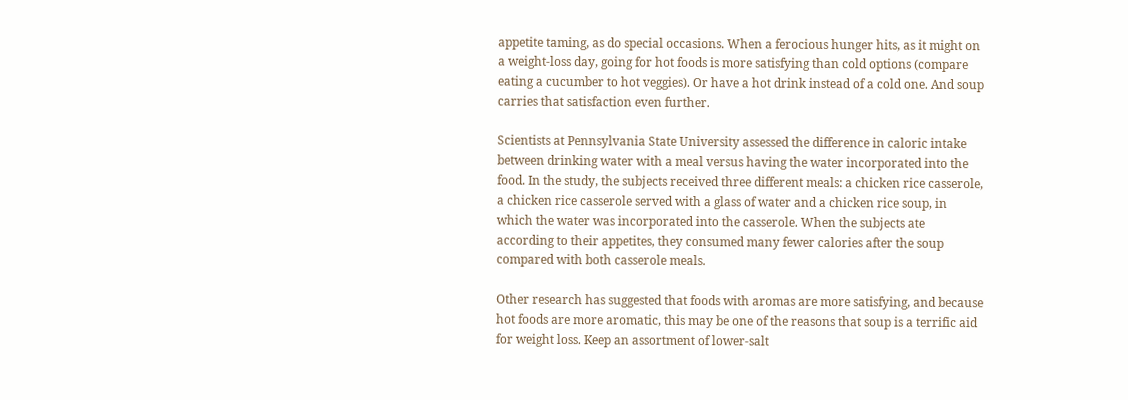appetite taming, as do special occasions. When a ferocious hunger hits, as it might on a weight-loss day, going for hot foods is more satisfying than cold options (compare eating a cucumber to hot veggies). Or have a hot drink instead of a cold one. And soup carries that satisfaction even further.

Scientists at Pennsylvania State University assessed the difference in caloric intake between drinking water with a meal versus having the water incorporated into the food. In the study, the subjects received three different meals: a chicken rice casserole, a chicken rice casserole served with a glass of water and a chicken rice soup, in which the water was incorporated into the casserole. When the subjects ate according to their appetites, they consumed many fewer calories after the soup compared with both casserole meals.

Other research has suggested that foods with aromas are more satisfying, and because hot foods are more aromatic, this may be one of the reasons that soup is a terrific aid for weight loss. Keep an assortment of lower-salt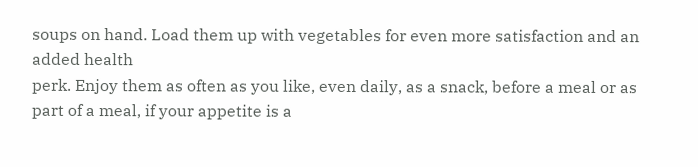soups on hand. Load them up with vegetables for even more satisfaction and an added health
perk. Enjoy them as often as you like, even daily, as a snack, before a meal or as part of a meal, if your appetite is a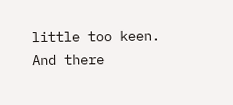little too keen.
And there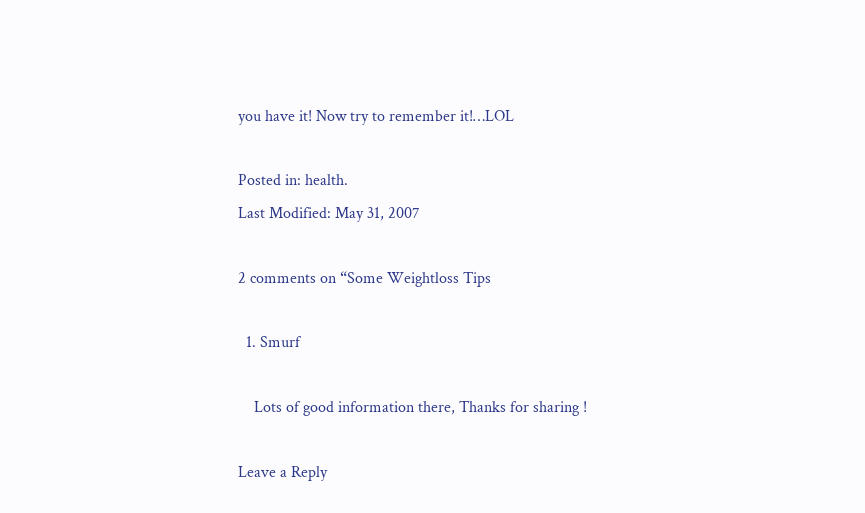you have it! Now try to remember it!…LOL

Posted in: health.
Last Modified: May 31, 2007

2 comments on “Some Weightloss Tips

  1. Smurf

    Lots of good information there, Thanks for sharing !

Leave a Reply